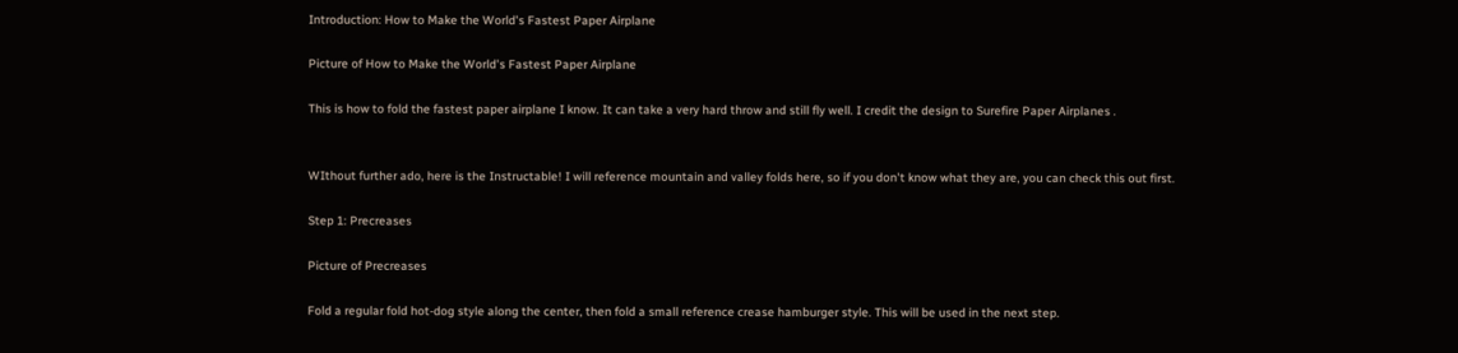Introduction: How to Make the World's Fastest Paper Airplane

Picture of How to Make the World's Fastest Paper Airplane

This is how to fold the fastest paper airplane I know. It can take a very hard throw and still fly well. I credit the design to Surefire Paper Airplanes .


WIthout further ado, here is the Instructable! I will reference mountain and valley folds here, so if you don't know what they are, you can check this out first.

Step 1: Precreases

Picture of Precreases

Fold a regular fold hot-dog style along the center, then fold a small reference crease hamburger style. This will be used in the next step.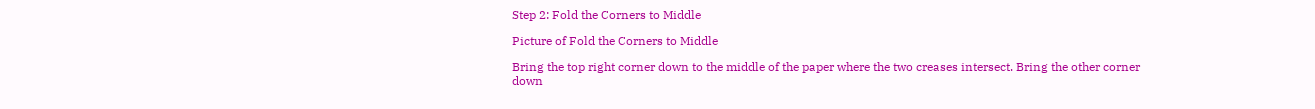Step 2: Fold the Corners to Middle

Picture of Fold the Corners to Middle

Bring the top right corner down to the middle of the paper where the two creases intersect. Bring the other corner down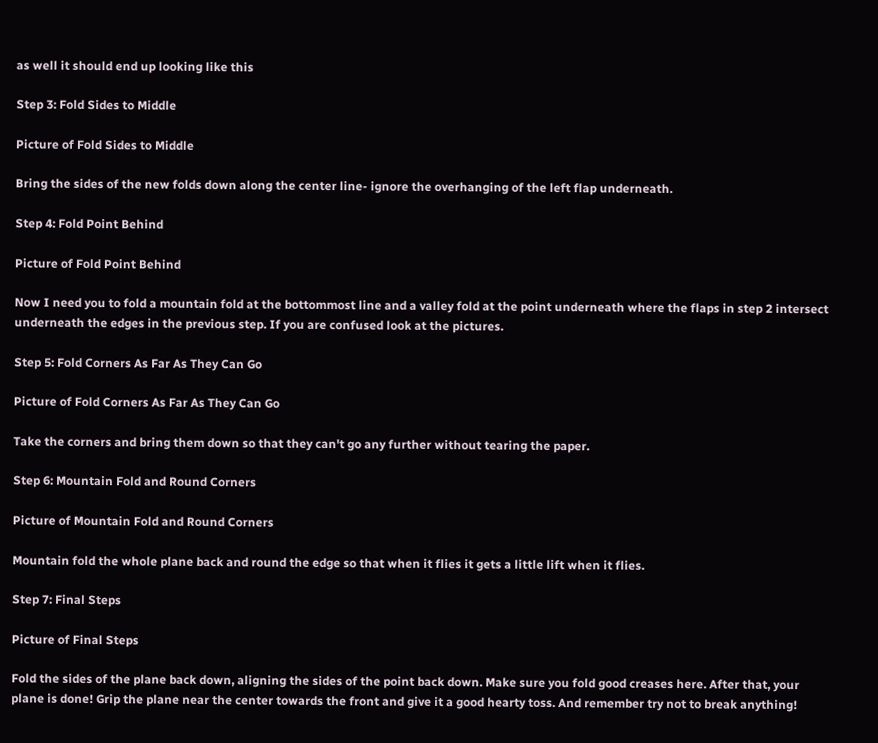as well it should end up looking like this

Step 3: Fold Sides to Middle

Picture of Fold Sides to Middle

Bring the sides of the new folds down along the center line- ignore the overhanging of the left flap underneath.

Step 4: Fold Point Behind

Picture of Fold Point Behind

Now I need you to fold a mountain fold at the bottommost line and a valley fold at the point underneath where the flaps in step 2 intersect underneath the edges in the previous step. If you are confused look at the pictures.

Step 5: Fold Corners As Far As They Can Go

Picture of Fold Corners As Far As They Can Go

Take the corners and bring them down so that they can't go any further without tearing the paper.

Step 6: Mountain Fold and Round Corners

Picture of Mountain Fold and Round Corners

Mountain fold the whole plane back and round the edge so that when it flies it gets a little lift when it flies.

Step 7: Final Steps

Picture of Final Steps

Fold the sides of the plane back down, aligning the sides of the point back down. Make sure you fold good creases here. After that, your plane is done! Grip the plane near the center towards the front and give it a good hearty toss. And remember try not to break anything!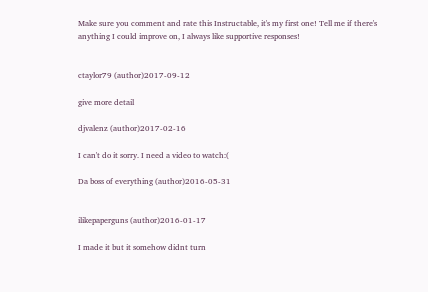Make sure you comment and rate this Instructable, it's my first one! Tell me if there's anything I could improve on, I always like supportive responses!


ctaylor79 (author)2017-09-12

give more detail

djvalenz (author)2017-02-16

I can't do it sorry. I need a video to watch:(

Da boss of everything (author)2016-05-31


ilikepaperguns (author)2016-01-17

I made it but it somehow didnt turn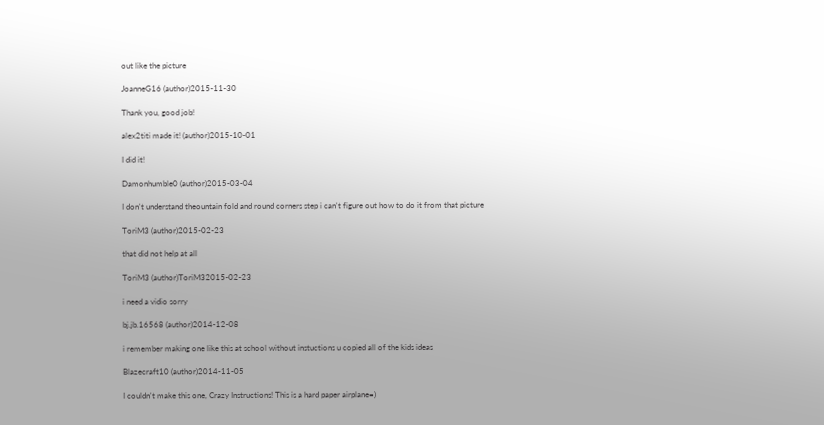out like the picture

JoanneG16 (author)2015-11-30

Thank you, good job!

alex2titi made it! (author)2015-10-01

I did it!

Damonhumble0 (author)2015-03-04

I don't understand theountain fold and round corners step i can't figure out how to do it from that picture

ToriM3 (author)2015-02-23

that did not help at all

ToriM3 (author)ToriM32015-02-23

i need a vidio sorry

bj.jb.16568 (author)2014-12-08

i remember making one like this at school without instuctions u copied all of the kids ideas

Blazecraft10 (author)2014-11-05

I couldn't make this one, Crazy Instructions! This is a hard paper airplane=)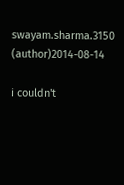swayam.sharma.3150 (author)2014-08-14

i couldn't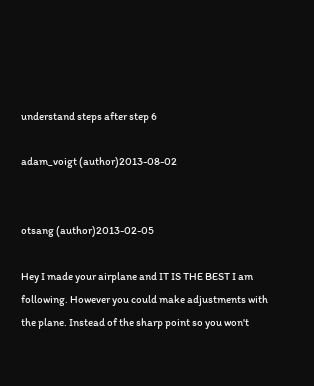understand steps after step 6

adam_voigt (author)2013-08-02


otsang (author)2013-02-05

Hey I made your airplane and IT IS THE BEST I am following. However you could make adjustments with the plane. Instead of the sharp point so you won't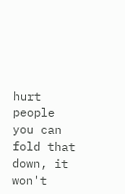hurt people you can fold that down, it won't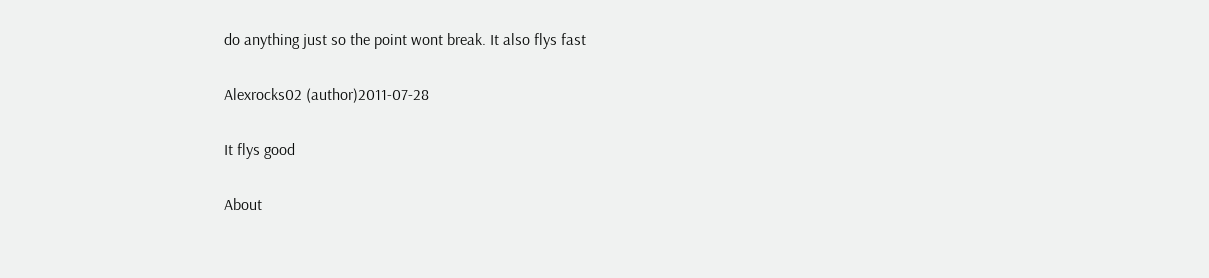do anything just so the point wont break. It also flys fast

Alexrocks02 (author)2011-07-28

It flys good

About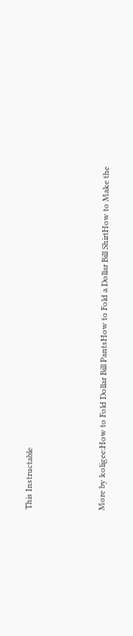This Instructable




More by koligee:How to Fold Dollar Bill PantsHow to Fold a Dollar Bill ShirtHow to Make the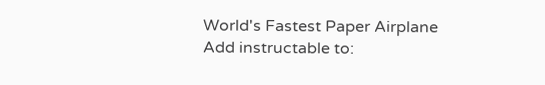World's Fastest Paper Airplane
Add instructable to: